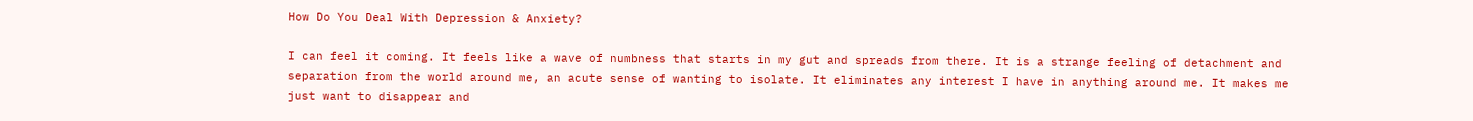How Do You Deal With Depression & Anxiety?

I can feel it coming. It feels like a wave of numbness that starts in my gut and spreads from there. It is a strange feeling of detachment and separation from the world around me, an acute sense of wanting to isolate. It eliminates any interest I have in anything around me. It makes me just want to disappear and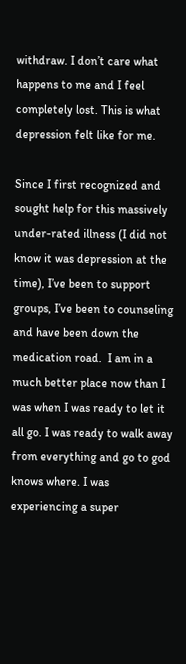withdraw. I don’t care what happens to me and I feel completely lost. This is what depression felt like for me.

Since I first recognized and sought help for this massively under-rated illness (I did not know it was depression at the time), I’ve been to support groups, I’ve been to counseling and have been down the medication road.  I am in a much better place now than I was when I was ready to let it all go. I was ready to walk away from everything and go to god knows where. I was experiencing a super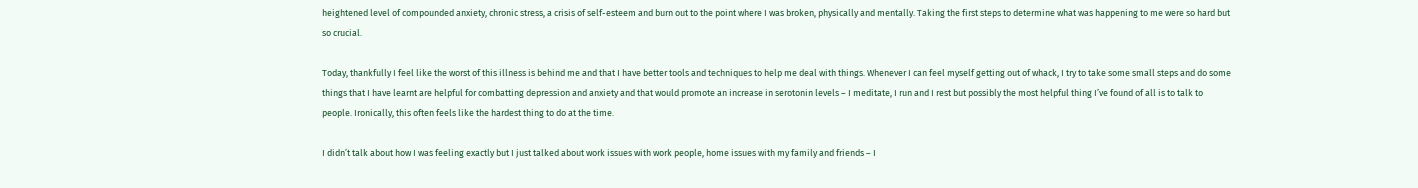heightened level of compounded anxiety, chronic stress, a crisis of self-esteem and burn out to the point where I was broken, physically and mentally. Taking the first steps to determine what was happening to me were so hard but so crucial.

Today, thankfully I feel like the worst of this illness is behind me and that I have better tools and techniques to help me deal with things. Whenever I can feel myself getting out of whack, I try to take some small steps and do some things that I have learnt are helpful for combatting depression and anxiety and that would promote an increase in serotonin levels – I meditate, I run and I rest but possibly the most helpful thing I’ve found of all is to talk to people. Ironically, this often feels like the hardest thing to do at the time.

I didn’t talk about how I was feeling exactly but I just talked about work issues with work people, home issues with my family and friends – I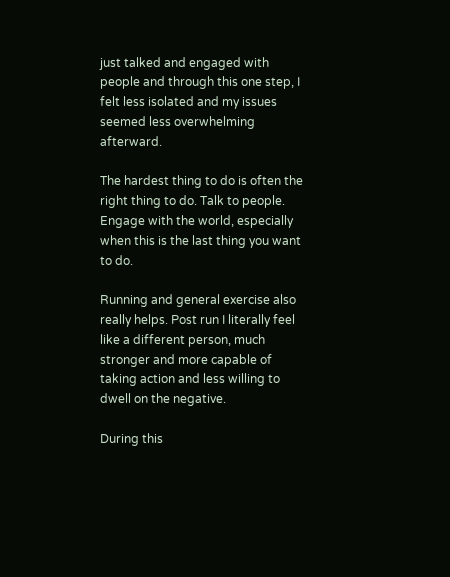just talked and engaged with people and through this one step, I felt less isolated and my issues seemed less overwhelming afterward.

The hardest thing to do is often the right thing to do. Talk to people. Engage with the world, especially when this is the last thing you want to do.

Running and general exercise also really helps. Post run I literally feel like a different person, much stronger and more capable of taking action and less willing to dwell on the negative.

During this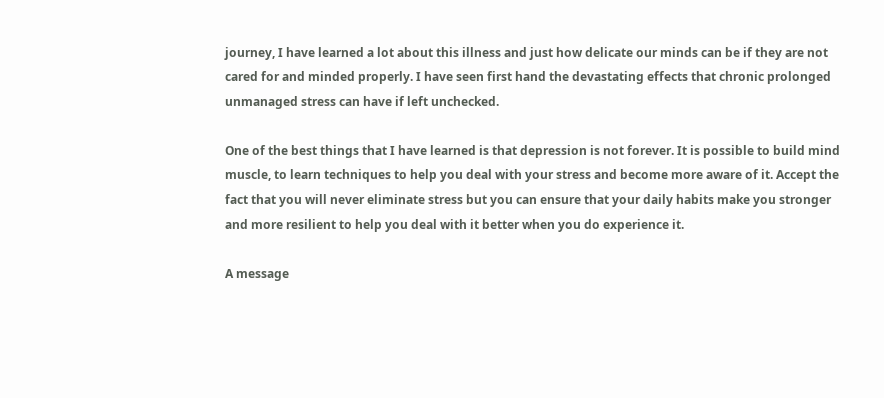journey, I have learned a lot about this illness and just how delicate our minds can be if they are not cared for and minded properly. I have seen first hand the devastating effects that chronic prolonged unmanaged stress can have if left unchecked.

One of the best things that I have learned is that depression is not forever. It is possible to build mind muscle, to learn techniques to help you deal with your stress and become more aware of it. Accept the fact that you will never eliminate stress but you can ensure that your daily habits make you stronger and more resilient to help you deal with it better when you do experience it.

A message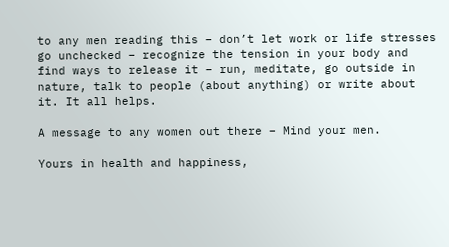to any men reading this – don’t let work or life stresses go unchecked – recognize the tension in your body and find ways to release it – run, meditate, go outside in nature, talk to people (about anything) or write about it. It all helps.

A message to any women out there – Mind your men.

Yours in health and happiness,